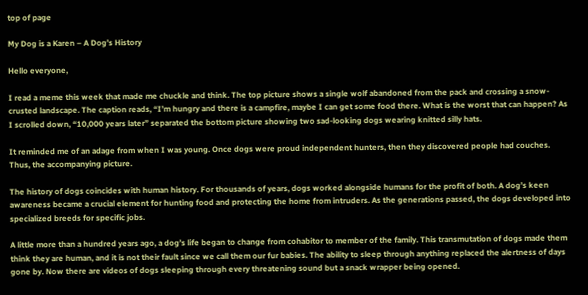top of page

My Dog is a Karen – A Dog’s History

Hello everyone,

I read a meme this week that made me chuckle and think. The top picture shows a single wolf abandoned from the pack and crossing a snow-crusted landscape. The caption reads, “I’m hungry and there is a campfire, maybe I can get some food there. What is the worst that can happen? As I scrolled down, “10,000 years later” separated the bottom picture showing two sad-looking dogs wearing knitted silly hats.

It reminded me of an adage from when I was young. Once dogs were proud independent hunters, then they discovered people had couches. Thus, the accompanying picture.

The history of dogs coincides with human history. For thousands of years, dogs worked alongside humans for the profit of both. A dog’s keen awareness became a crucial element for hunting food and protecting the home from intruders. As the generations passed, the dogs developed into specialized breeds for specific jobs.

A little more than a hundred years ago, a dog’s life began to change from cohabitor to member of the family. This transmutation of dogs made them think they are human, and it is not their fault since we call them our fur babies. The ability to sleep through anything replaced the alertness of days gone by. Now there are videos of dogs sleeping through every threatening sound but a snack wrapper being opened.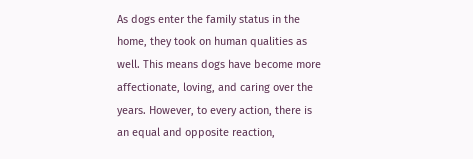As dogs enter the family status in the home, they took on human qualities as well. This means dogs have become more affectionate, loving, and caring over the years. However, to every action, there is an equal and opposite reaction,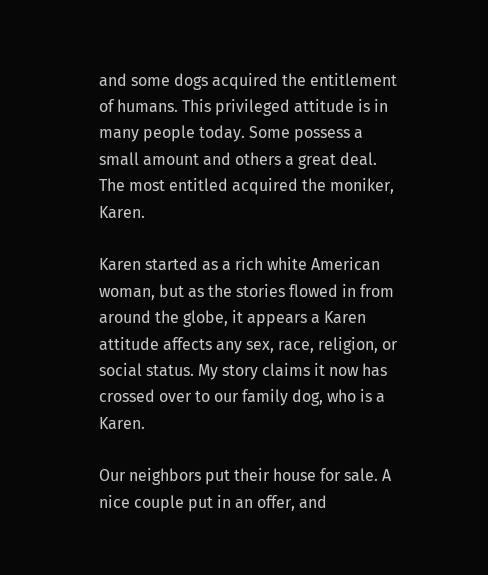and some dogs acquired the entitlement of humans. This privileged attitude is in many people today. Some possess a small amount and others a great deal. The most entitled acquired the moniker, Karen.

Karen started as a rich white American woman, but as the stories flowed in from around the globe, it appears a Karen attitude affects any sex, race, religion, or social status. My story claims it now has crossed over to our family dog, who is a Karen.

Our neighbors put their house for sale. A nice couple put in an offer, and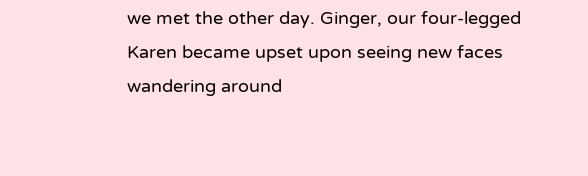we met the other day. Ginger, our four-legged Karen became upset upon seeing new faces wandering around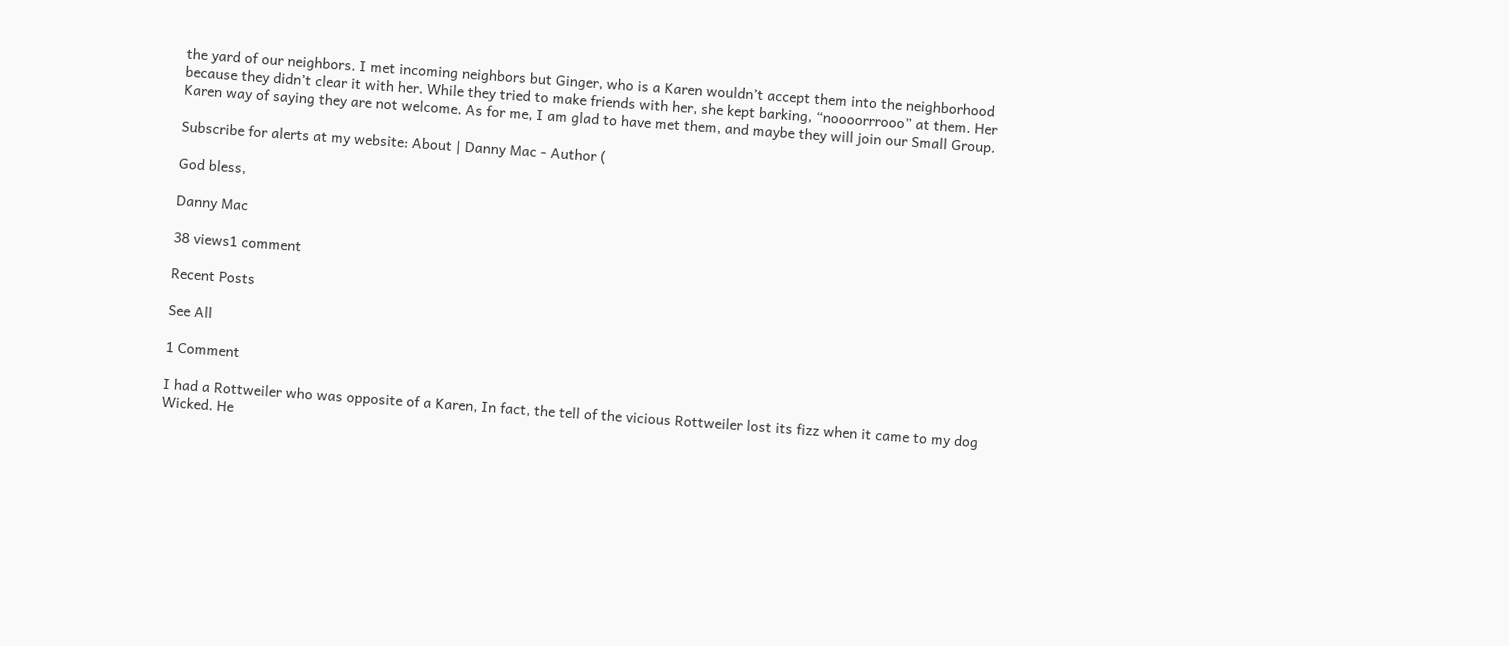the yard of our neighbors. I met incoming neighbors but Ginger, who is a Karen wouldn’t accept them into the neighborhood because they didn’t clear it with her. While they tried to make friends with her, she kept barking, “noooorrrooo” at them. Her Karen way of saying they are not welcome. As for me, I am glad to have met them, and maybe they will join our Small Group.

Subscribe for alerts at my website: About | Danny Mac - Author (

God bless,

Danny Mac

38 views1 comment

Recent Posts

See All

1 Comment

I had a Rottweiler who was opposite of a Karen, In fact, the tell of the vicious Rottweiler lost its fizz when it came to my dog Wicked. He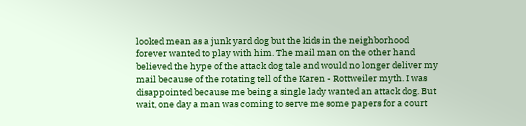looked mean as a junk yard dog but the kids in the neighborhood forever wanted to play with him. The mail man on the other hand believed the hype of the attack dog tale and would no longer deliver my mail because of the rotating tell of the Karen - Rottweiler myth. I was disappointed because me being a single lady wanted an attack dog. But wait, one day a man was coming to serve me some papers for a court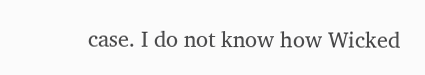case. I do not know how Wicked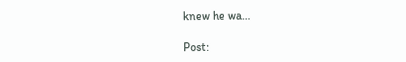knew he wa…

Post: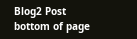Blog2 Post
bottom of page